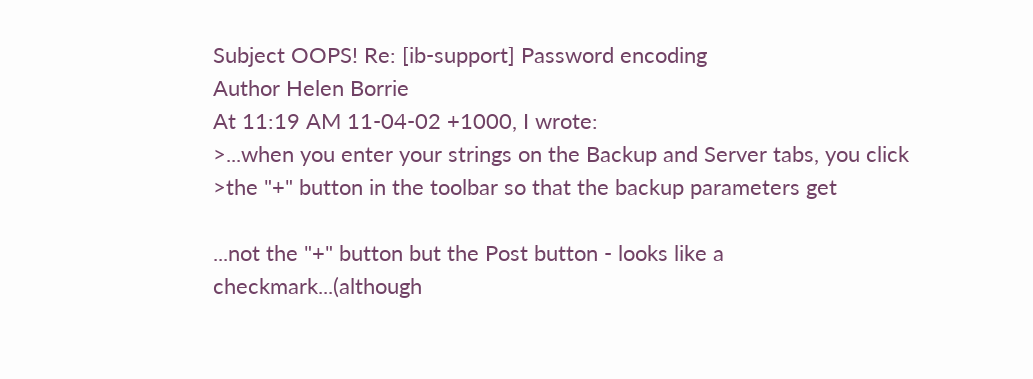Subject OOPS! Re: [ib-support] Password encoding
Author Helen Borrie
At 11:19 AM 11-04-02 +1000, I wrote:
>...when you enter your strings on the Backup and Server tabs, you click
>the "+" button in the toolbar so that the backup parameters get

...not the "+" button but the Post button - looks like a
checkmark...(although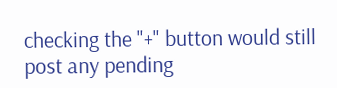checking the "+" button would still post any pending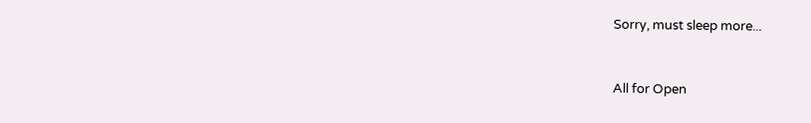Sorry, must sleep more...


All for Open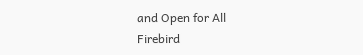and Open for All
Firebird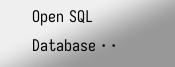Open SQL Database · ·